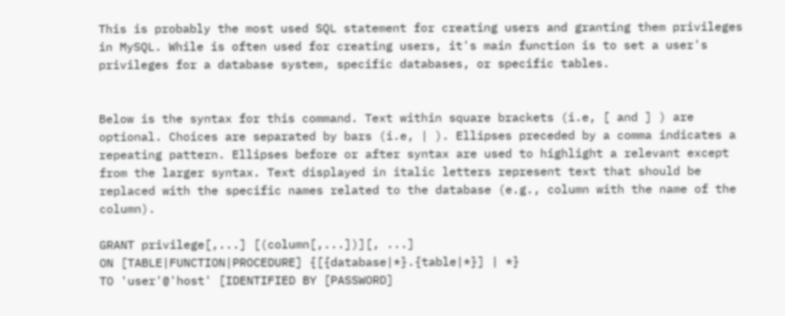This is probably the most used SQL statement for creating users and granting them privileges in MySQL. While is often used for creating users, it's main function is to set a user's privileges for a database system, specific databases, or specific tables.


Below is the syntax for this command. Text within square brackets (i.e, [ and ] ) are optional. Choices are separated by bars (i.e, | ). Ellipses preceded by a comma indicates a repeating pattern. Ellipses before or after syntax are used to highlight a relevant except from the larger syntax. Text displayed in italic letters represent text that should be replaced with the specific names related to the database (e.g., column with the name of the column).

GRANT privilege[,...] [(column[,...])][, ...]
ON [TABLE|FUNCTION|PROCEDURE] {[{database|*}.{table|*}] | *}
TO 'user'@'host' [IDENTIFIED BY [PASSWORD]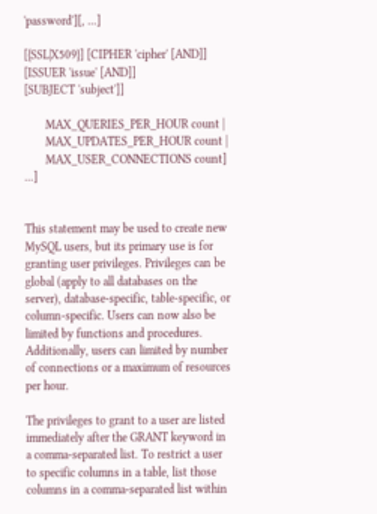'password'][, ...]

[{SSL|X509}] [CIPHER 'cipher' [AND]]
[ISSUER 'issue' [AND]]
[SUBJECT 'subject']]

       MAX_QUERIES_PER_HOUR count |
       MAX_UPDATES_PER_HOUR count |
       MAX_USER_CONNECTIONS count] ...]


This statement may be used to create new MySQL users, but its primary use is for granting user privileges. Privileges can be global (apply to all databases on the server), database-specific, table-specific, or column-specific. Users can now also be limited by functions and procedures. Additionally, users can limited by number of connections or a maximum of resources per hour.

The privileges to grant to a user are listed immediately after the GRANT keyword in a comma-separated list. To restrict a user to specific columns in a table, list those columns in a comma-separated list within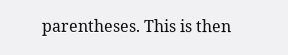parentheses. This is then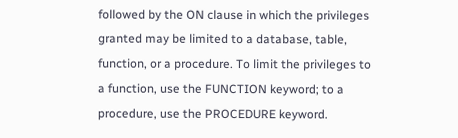followed by the ON clause in which the privileges granted may be limited to a database, table, function, or a procedure. To limit the privileges to a function, use the FUNCTION keyword; to a procedure, use the PROCEDURE keyword.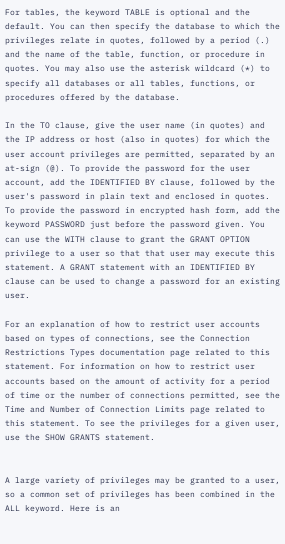For tables, the keyword TABLE is optional and the default. You can then specify the database to which the privileges relate in quotes, followed by a period (.) and the name of the table, function, or procedure in quotes. You may also use the asterisk wildcard (*) to specify all databases or all tables, functions, or procedures offered by the database.

In the TO clause, give the user name (in quotes) and the IP address or host (also in quotes) for which the user account privileges are permitted, separated by an at-sign (@). To provide the password for the user account, add the IDENTIFIED BY clause, followed by the user's password in plain text and enclosed in quotes. To provide the password in encrypted hash form, add the keyword PASSWORD just before the password given. You can use the WITH clause to grant the GRANT OPTION privilege to a user so that that user may execute this statement. A GRANT statement with an IDENTIFIED BY clause can be used to change a password for an existing user.

For an explanation of how to restrict user accounts based on types of connections, see the Connection Restrictions Types documentation page related to this statement. For information on how to restrict user accounts based on the amount of activity for a period of time or the number of connections permitted, see the Time and Number of Connection Limits page related to this statement. To see the privileges for a given user, use the SHOW GRANTS statement.


A large variety of privileges may be granted to a user, so a common set of privileges has been combined in the ALL keyword. Here is an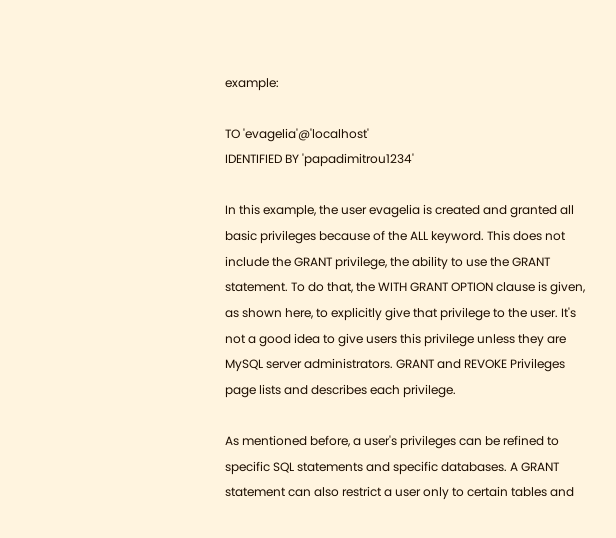example:

TO 'evagelia'@'localhost'
IDENTIFIED BY 'papadimitrou1234'

In this example, the user evagelia is created and granted all basic privileges because of the ALL keyword. This does not include the GRANT privilege, the ability to use the GRANT statement. To do that, the WITH GRANT OPTION clause is given, as shown here, to explicitly give that privilege to the user. It's not a good idea to give users this privilege unless they are MySQL server administrators. GRANT and REVOKE Privileges page lists and describes each privilege.

As mentioned before, a user's privileges can be refined to specific SQL statements and specific databases. A GRANT statement can also restrict a user only to certain tables and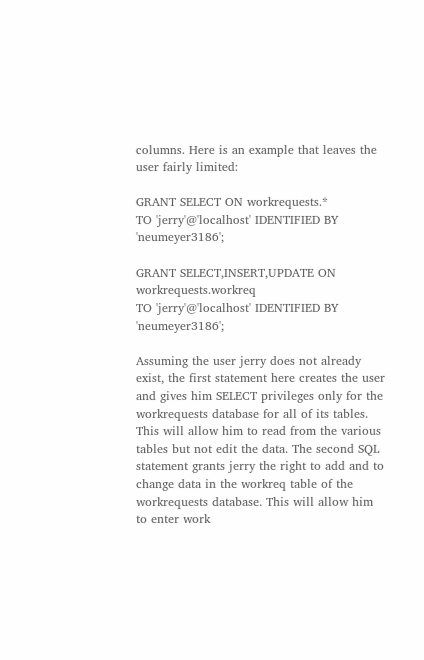columns. Here is an example that leaves the user fairly limited:

GRANT SELECT ON workrequests.*
TO 'jerry'@'localhost' IDENTIFIED BY 'neumeyer3186';

GRANT SELECT,INSERT,UPDATE ON workrequests.workreq
TO 'jerry'@'localhost' IDENTIFIED BY 'neumeyer3186';

Assuming the user jerry does not already exist, the first statement here creates the user and gives him SELECT privileges only for the workrequests database for all of its tables. This will allow him to read from the various tables but not edit the data. The second SQL statement grants jerry the right to add and to change data in the workreq table of the workrequests database. This will allow him to enter work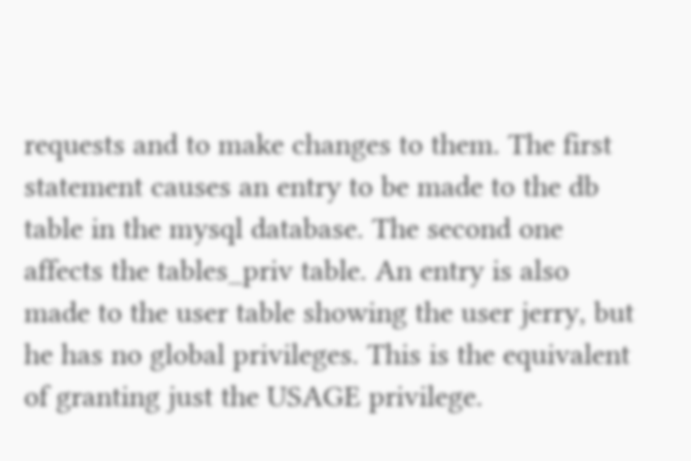requests and to make changes to them. The first statement causes an entry to be made to the db table in the mysql database. The second one affects the tables_priv table. An entry is also made to the user table showing the user jerry, but he has no global privileges. This is the equivalent of granting just the USAGE privilege.